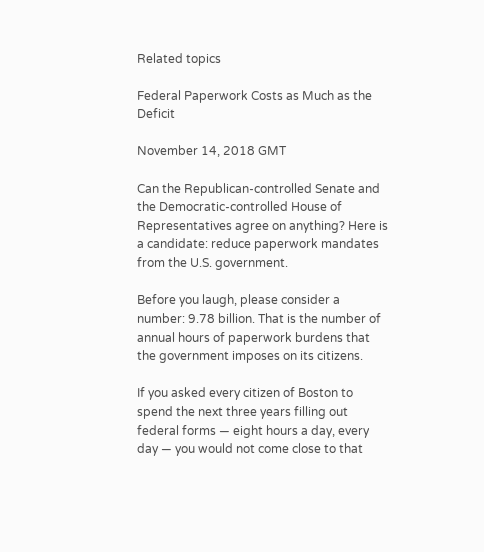Related topics

Federal Paperwork Costs as Much as the Deficit

November 14, 2018 GMT

Can the Republican-controlled Senate and the Democratic-controlled House of Representatives agree on anything? Here is a candidate: reduce paperwork mandates from the U.S. government.

Before you laugh, please consider a number: 9.78 billion. That is the number of annual hours of paperwork burdens that the government imposes on its citizens.

If you asked every citizen of Boston to spend the next three years filling out federal forms — eight hours a day, every day — you would not come close to that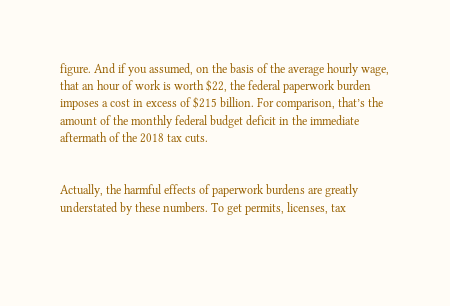figure. And if you assumed, on the basis of the average hourly wage, that an hour of work is worth $22, the federal paperwork burden imposes a cost in excess of $215 billion. For comparison, that’s the amount of the monthly federal budget deficit in the immediate aftermath of the 2018 tax cuts.


Actually, the harmful effects of paperwork burdens are greatly understated by these numbers. To get permits, licenses, tax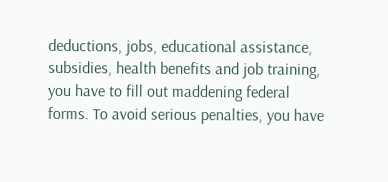deductions, jobs, educational assistance, subsidies, health benefits and job training, you have to fill out maddening federal forms. To avoid serious penalties, you have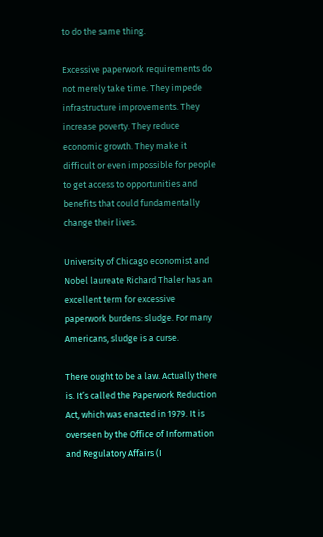to do the same thing.

Excessive paperwork requirements do not merely take time. They impede infrastructure improvements. They increase poverty. They reduce economic growth. They make it difficult or even impossible for people to get access to opportunities and benefits that could fundamentally change their lives.

University of Chicago economist and Nobel laureate Richard Thaler has an excellent term for excessive paperwork burdens: sludge. For many Americans, sludge is a curse.

There ought to be a law. Actually there is. It’s called the Paperwork Reduction Act, which was enacted in 1979. It is overseen by the Office of Information and Regulatory Affairs (I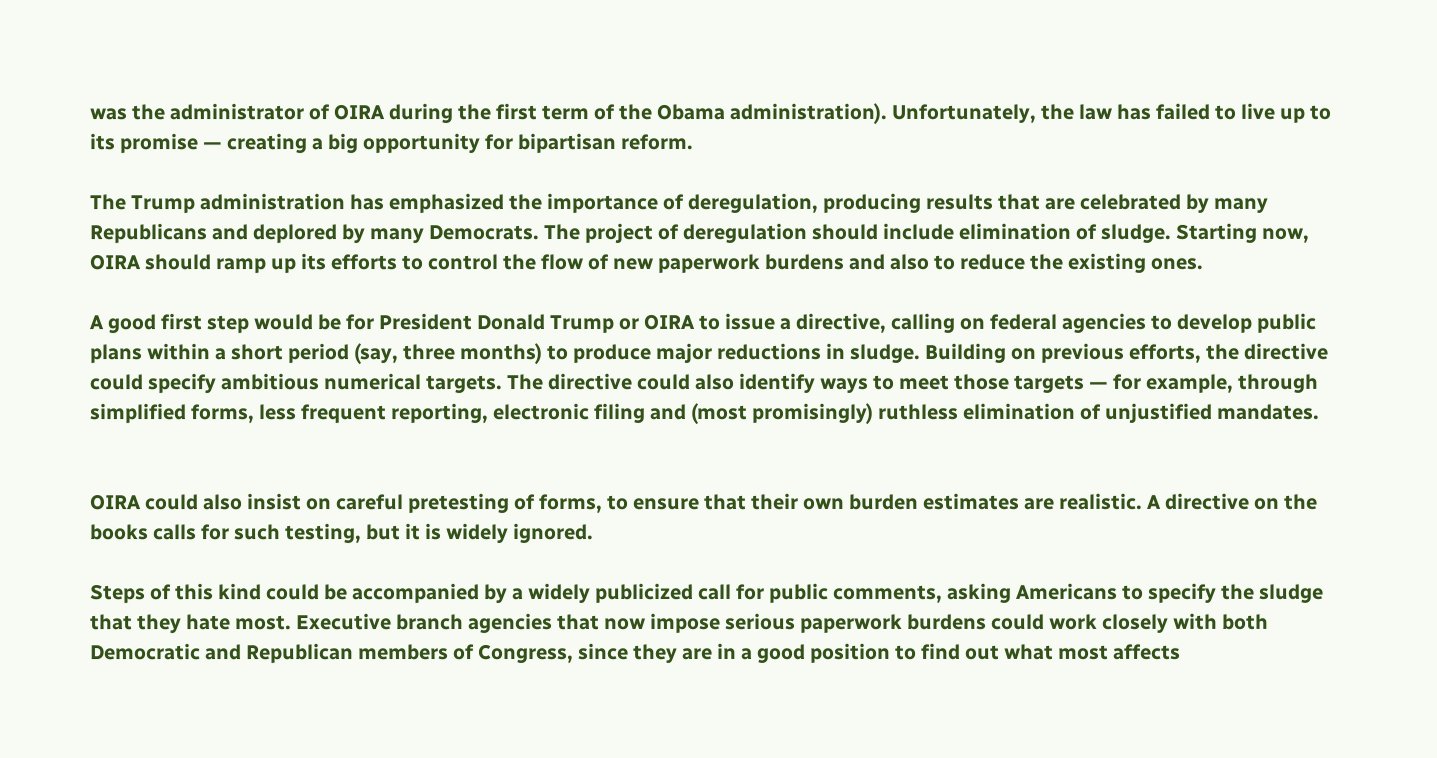was the administrator of OIRA during the first term of the Obama administration). Unfortunately, the law has failed to live up to its promise — creating a big opportunity for bipartisan reform.

The Trump administration has emphasized the importance of deregulation, producing results that are celebrated by many Republicans and deplored by many Democrats. The project of deregulation should include elimination of sludge. Starting now, OIRA should ramp up its efforts to control the flow of new paperwork burdens and also to reduce the existing ones.

A good first step would be for President Donald Trump or OIRA to issue a directive, calling on federal agencies to develop public plans within a short period (say, three months) to produce major reductions in sludge. Building on previous efforts, the directive could specify ambitious numerical targets. The directive could also identify ways to meet those targets — for example, through simplified forms, less frequent reporting, electronic filing and (most promisingly) ruthless elimination of unjustified mandates.


OIRA could also insist on careful pretesting of forms, to ensure that their own burden estimates are realistic. A directive on the books calls for such testing, but it is widely ignored.

Steps of this kind could be accompanied by a widely publicized call for public comments, asking Americans to specify the sludge that they hate most. Executive branch agencies that now impose serious paperwork burdens could work closely with both Democratic and Republican members of Congress, since they are in a good position to find out what most affects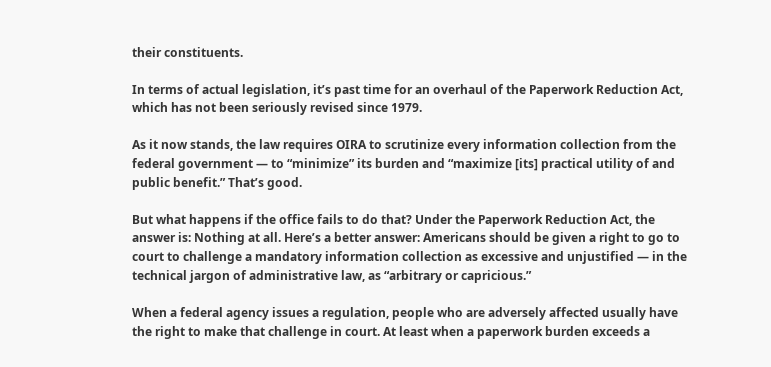their constituents.

In terms of actual legislation, it’s past time for an overhaul of the Paperwork Reduction Act, which has not been seriously revised since 1979.

As it now stands, the law requires OIRA to scrutinize every information collection from the federal government — to “minimize” its burden and “maximize [its] practical utility of and public benefit.” That’s good.

But what happens if the office fails to do that? Under the Paperwork Reduction Act, the answer is: Nothing at all. Here’s a better answer: Americans should be given a right to go to court to challenge a mandatory information collection as excessive and unjustified — in the technical jargon of administrative law, as “arbitrary or capricious.”

When a federal agency issues a regulation, people who are adversely affected usually have the right to make that challenge in court. At least when a paperwork burden exceeds a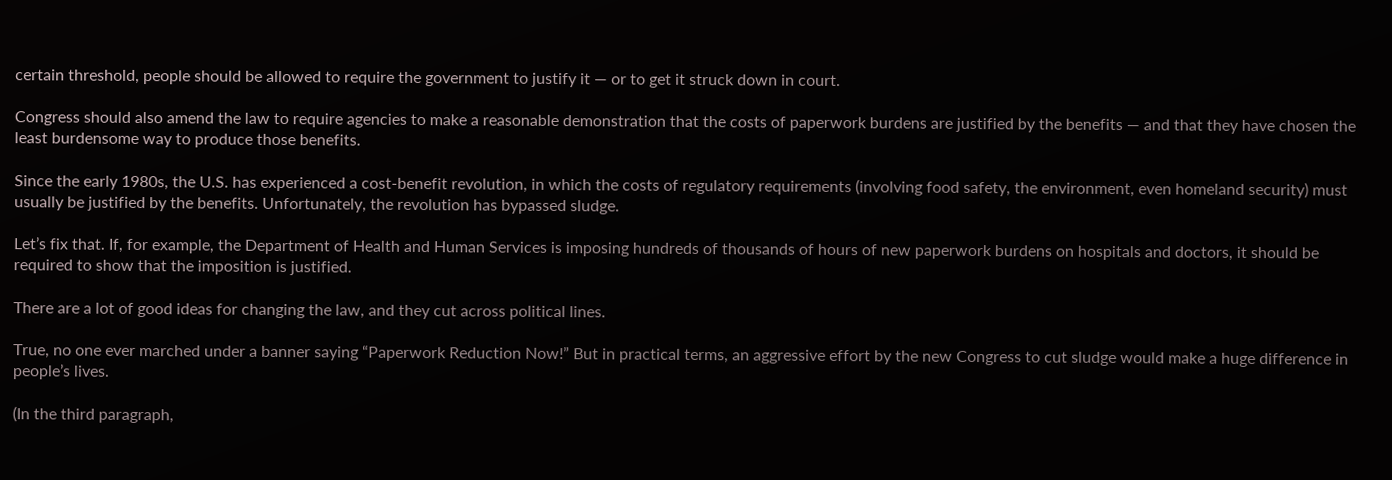certain threshold, people should be allowed to require the government to justify it — or to get it struck down in court.

Congress should also amend the law to require agencies to make a reasonable demonstration that the costs of paperwork burdens are justified by the benefits — and that they have chosen the least burdensome way to produce those benefits.

Since the early 1980s, the U.S. has experienced a cost-benefit revolution, in which the costs of regulatory requirements (involving food safety, the environment, even homeland security) must usually be justified by the benefits. Unfortunately, the revolution has bypassed sludge.

Let’s fix that. If, for example, the Department of Health and Human Services is imposing hundreds of thousands of hours of new paperwork burdens on hospitals and doctors, it should be required to show that the imposition is justified.

There are a lot of good ideas for changing the law, and they cut across political lines.

True, no one ever marched under a banner saying “Paperwork Reduction Now!” But in practical terms, an aggressive effort by the new Congress to cut sludge would make a huge difference in people’s lives.

(In the third paragraph,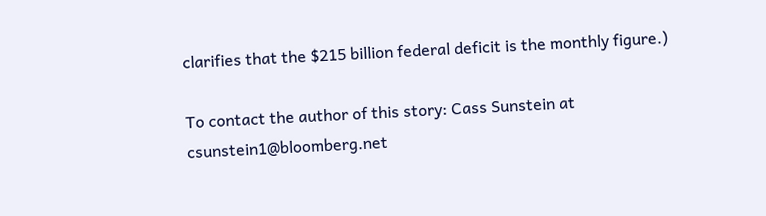clarifies that the $215 billion federal deficit is the monthly figure.)

To contact the author of this story: Cass Sunstein at csunstein1@bloomberg.net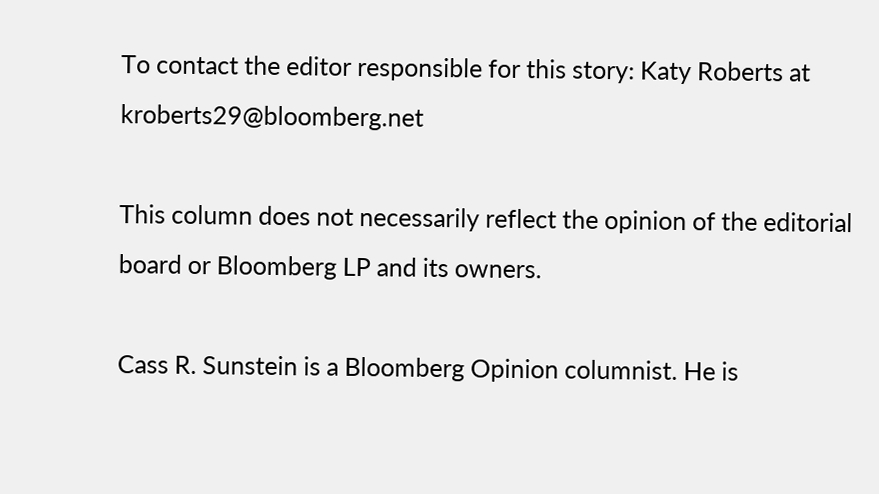To contact the editor responsible for this story: Katy Roberts at kroberts29@bloomberg.net

This column does not necessarily reflect the opinion of the editorial board or Bloomberg LP and its owners.

Cass R. Sunstein is a Bloomberg Opinion columnist. He is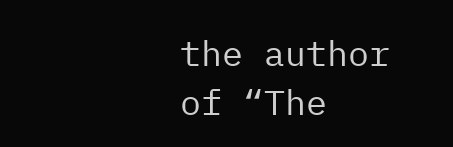the author of “The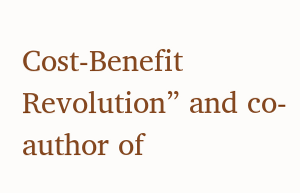Cost-Benefit Revolution” and co-author of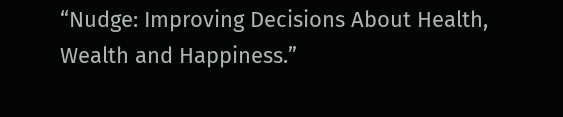“Nudge: Improving Decisions About Health, Wealth and Happiness.”